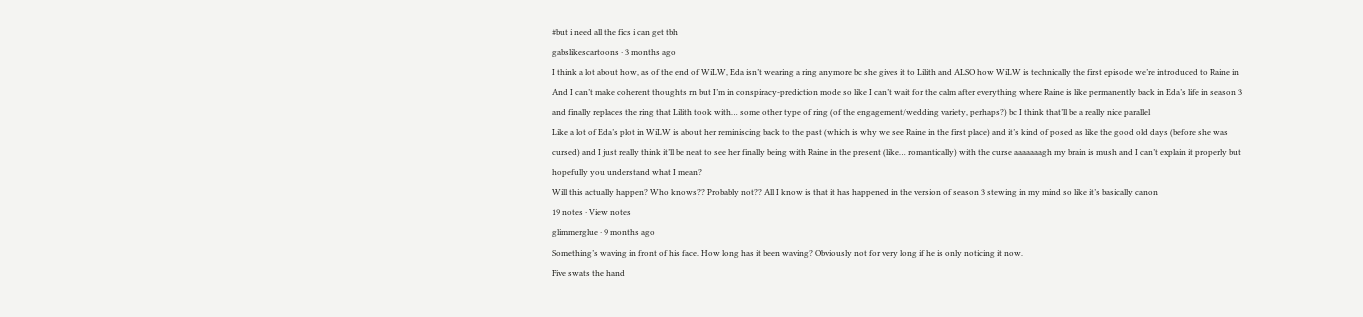#but i need all the fics i can get tbh
gabslikescartoons · 3 months ago
I think a lot about how, as of the end of WiLW, Eda isn’t wearing a ring anymore bc she gives it to Lilith and ALSO how WiLW is technically the first episode we’re introduced to Raine in
And I can’t make coherent thoughts rn but I’m in conspiracy-prediction mode so like I can’t wait for the calm after everything where Raine is like permanently back in Eda’s life in season 3 and finally replaces the ring that Lilith took with… some other type of ring (of the engagement/wedding variety, perhaps?) bc I think that’ll be a really nice parallel
Like a lot of Eda’s plot in WiLW is about her reminiscing back to the past (which is why we see Raine in the first place) and it’s kind of posed as like the good old days (before she was cursed) and I just really think it’ll be neat to see her finally being with Raine in the present (like… romantically) with the curse aaaaaaagh my brain is mush and I can’t explain it properly but hopefully you understand what I mean?
Will this actually happen? Who knows?? Probably not?? All I know is that it has happened in the version of season 3 stewing in my mind so like it’s basically canon
19 notes · View notes
glimmerglue · 9 months ago
Something’s waving in front of his face. How long has it been waving? Obviously not for very long if he is only noticing it now.
Five swats the hand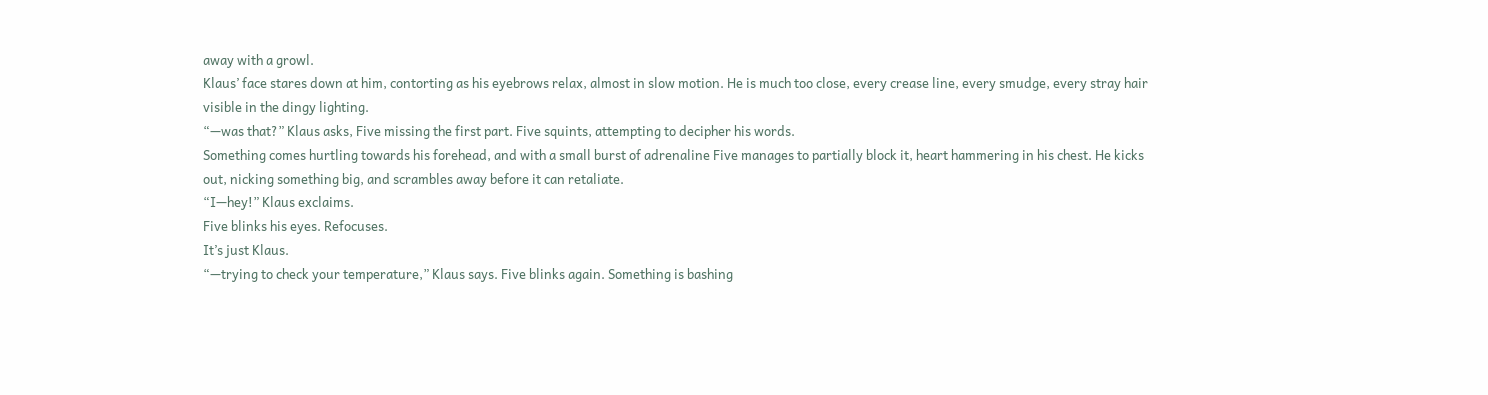away with a growl.
Klaus’ face stares down at him, contorting as his eyebrows relax, almost in slow motion. He is much too close, every crease line, every smudge, every stray hair visible in the dingy lighting.
“—was that?” Klaus asks, Five missing the first part. Five squints, attempting to decipher his words.
Something comes hurtling towards his forehead, and with a small burst of adrenaline Five manages to partially block it, heart hammering in his chest. He kicks out, nicking something big, and scrambles away before it can retaliate.
“I—hey!” Klaus exclaims.
Five blinks his eyes. Refocuses.
It’s just Klaus.
“—trying to check your temperature,” Klaus says. Five blinks again. Something is bashing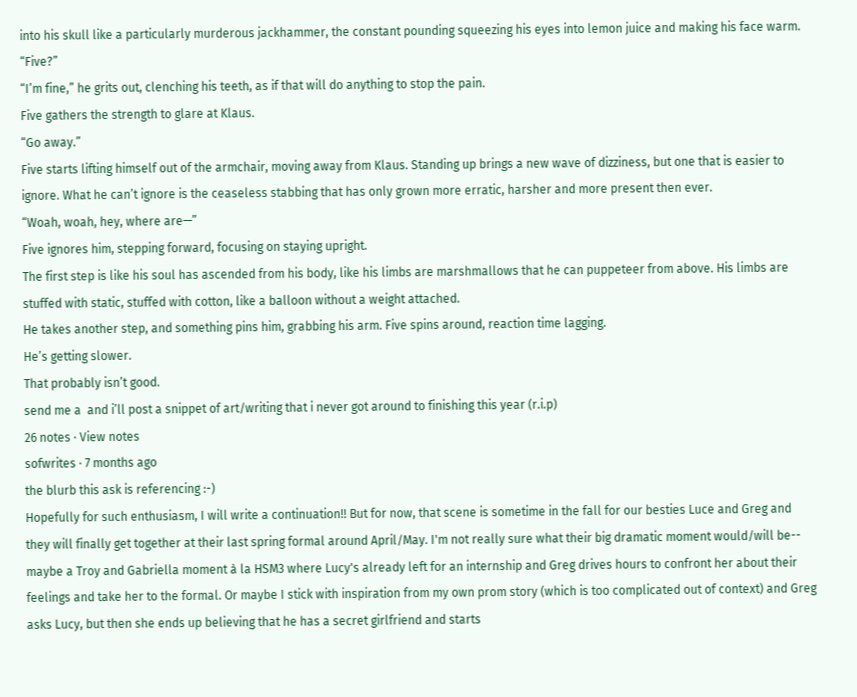into his skull like a particularly murderous jackhammer, the constant pounding squeezing his eyes into lemon juice and making his face warm. “Five?”
“I’m fine,” he grits out, clenching his teeth, as if that will do anything to stop the pain.
Five gathers the strength to glare at Klaus.
“Go away.”
Five starts lifting himself out of the armchair, moving away from Klaus. Standing up brings a new wave of dizziness, but one that is easier to ignore. What he can’t ignore is the ceaseless stabbing that has only grown more erratic, harsher and more present then ever.
“Woah, woah, hey, where are—”
Five ignores him, stepping forward, focusing on staying upright.
The first step is like his soul has ascended from his body, like his limbs are marshmallows that he can puppeteer from above. His limbs are stuffed with static, stuffed with cotton, like a balloon without a weight attached.
He takes another step, and something pins him, grabbing his arm. Five spins around, reaction time lagging.
He’s getting slower.
That probably isn’t good.
send me a  and i’ll post a snippet of art/writing that i never got around to finishing this year (r.i.p)
26 notes · View notes
sofwrites · 7 months ago
the blurb this ask is referencing :-)
Hopefully for such enthusiasm, I will write a continuation!! But for now, that scene is sometime in the fall for our besties Luce and Greg and they will finally get together at their last spring formal around April/May. I'm not really sure what their big dramatic moment would/will be-- maybe a Troy and Gabriella moment à la HSM3 where Lucy's already left for an internship and Greg drives hours to confront her about their feelings and take her to the formal. Or maybe I stick with inspiration from my own prom story (which is too complicated out of context) and Greg asks Lucy, but then she ends up believing that he has a secret girlfriend and starts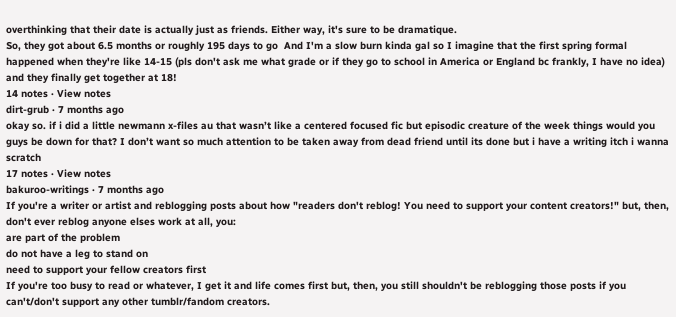overthinking that their date is actually just as friends. Either way, it's sure to be dramatique.
So, they got about 6.5 months or roughly 195 days to go  And I'm a slow burn kinda gal so I imagine that the first spring formal happened when they're like 14-15 (pls don't ask me what grade or if they go to school in America or England bc frankly, I have no idea) and they finally get together at 18!
14 notes · View notes
dirt-grub · 7 months ago
okay so. if i did a little newmann x-files au that wasn’t like a centered focused fic but episodic creature of the week things would you guys be down for that? I don’t want so much attention to be taken away from dead friend until its done but i have a writing itch i wanna scratch
17 notes · View notes
bakuroo-writings · 7 months ago
If you're a writer or artist and reblogging posts about how "readers don't reblog! You need to support your content creators!" but, then, don't ever reblog anyone elses work at all, you:
are part of the problem
do not have a leg to stand on
need to support your fellow creators first
If you're too busy to read or whatever, I get it and life comes first but, then, you still shouldn't be reblogging those posts if you can't/don't support any other tumblr/fandom creators.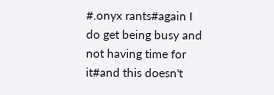#.onyx rants#again I do get being busy and not having time for it#and this doesn't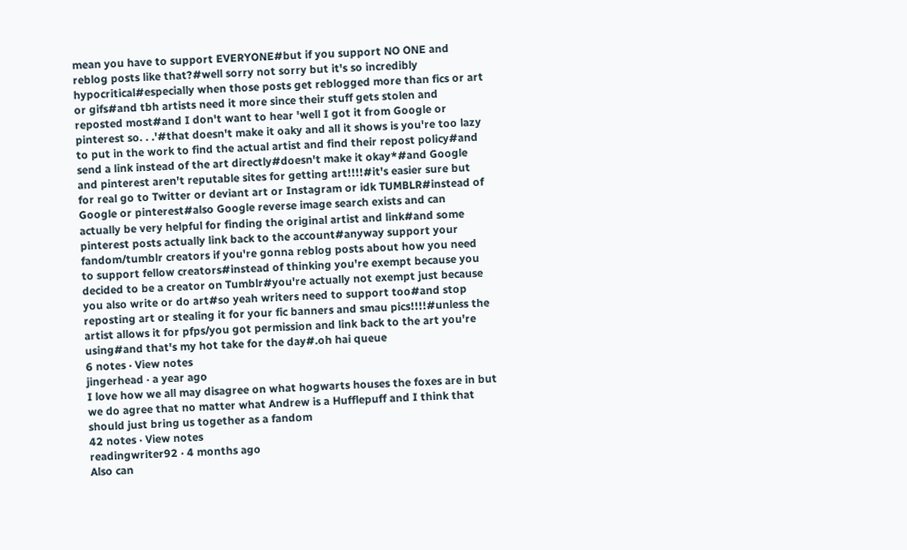mean you have to support EVERYONE#but if you support NO ONE and reblog posts like that?#well sorry not sorry but it's so incredibly hypocritical#especially when those posts get reblogged more than fics or art or gifs#and tbh artists need it more since their stuff gets stolen and reposted most#and I don't want to hear 'well I got it from Google or pinterest so. . .'#that doesn't make it oaky and all it shows is you're too lazy to put in the work to find the actual artist and find their repost policy#and send a link instead of the art directly#doesn't make it okay*#and Google and pinterest aren't reputable sites for getting art!!!!#it's easier sure but for real go to Twitter or deviant art or Instagram or idk TUMBLR#instead of Google or pinterest#also Google reverse image search exists and can actually be very helpful for finding the original artist and link#and some pinterest posts actually link back to the account#anyway support your fandom/tumblr creators if you're gonna reblog posts about how you need to support fellow creators#instead of thinking you're exempt because you decided to be a creator on Tumblr#you're actually not exempt just because you also write or do art#so yeah writers need to support too#and stop reposting art or stealing it for your fic banners and smau pics!!!!#unless the artist allows it for pfps/you got permission and link back to the art you're using#and that's my hot take for the day#.oh hai queue
6 notes · View notes
jingerhead · a year ago
I love how we all may disagree on what hogwarts houses the foxes are in but we do agree that no matter what Andrew is a Hufflepuff and I think that should just bring us together as a fandom
42 notes · View notes
readingwriter92 · 4 months ago
Also can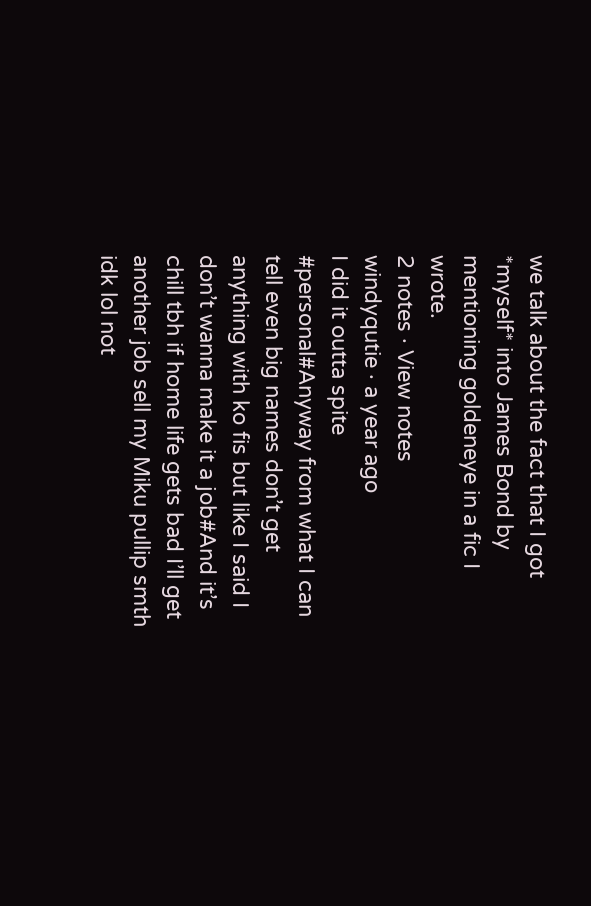we talk about the fact that I got *myself* into James Bond by mentioning goldeneye in a fic I wrote.
2 notes · View notes
windyqutie · a year ago
I did it outta spite
#personal#Anyway from what I can tell even big names don’t get anything with ko fis but like I said I don’t wanna make it a job#And it’s chill tbh if home life gets bad I’ll get another job sell my Miku pullip smth idk lol not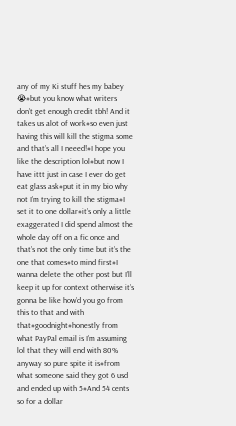any of my Ki stuff hes my babey 😭#but you know what writers don’t get enough credit tbh! And it takes us alot of work#so even just having this will kill the stigma some and that’s all I neeed!#I hope you like the description lol#but now I have ittt just in case I ever do get eat glass ask#put it in my bio why not I’m trying to kill the stigma#I set it to one dollar#it’s only a little exaggerated I did spend almost the whole day off on a fic once and that’s not the only time but it’s the one that comes#to mind first#I wanna delete the other post but I’ll keep it up for context otherwise it’s gonna be like how’d you go from this to that and with that#goodnight#honestly from what PayPal email is I’m assuming lol that they will end with 80% anyway so pure spite it is#from what someone said they got 6 usd and ended up with 5#And 54 cents so for a dollar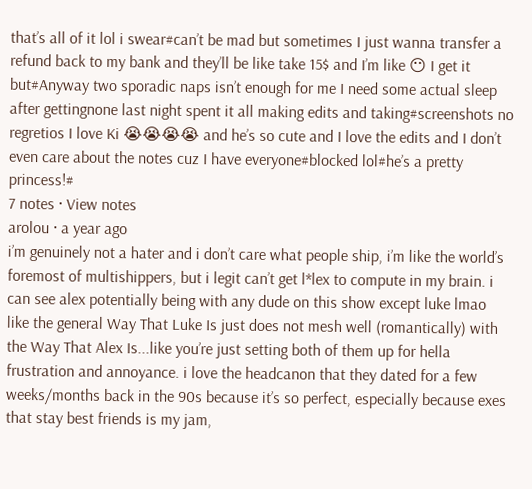that’s all of it lol i swear#can’t be mad but sometimes I just wanna transfer a refund back to my bank and they’ll be like take 15$ and I’m like 😶 I get it but#Anyway two sporadic naps isn’t enough for me I need some actual sleep after gettingnone last night spent it all making edits and taking#screenshots no regretios I love Ki 😭😭😭😭 and he’s so cute and I love the edits and I don’t even care about the notes cuz I have everyone#blocked lol#he’s a pretty princess!#
7 notes · View notes
arolou · a year ago
i’m genuinely not a hater and i don’t care what people ship, i’m like the world’s foremost of multishippers, but i legit can’t get l*lex to compute in my brain. i can see alex potentially being with any dude on this show except luke lmao like the general Way That Luke Is just does not mesh well (romantically) with the Way That Alex Is...like you’re just setting both of them up for hella frustration and annoyance. i love the headcanon that they dated for a few weeks/months back in the 90s because it’s so perfect, especially because exes that stay best friends is my jam,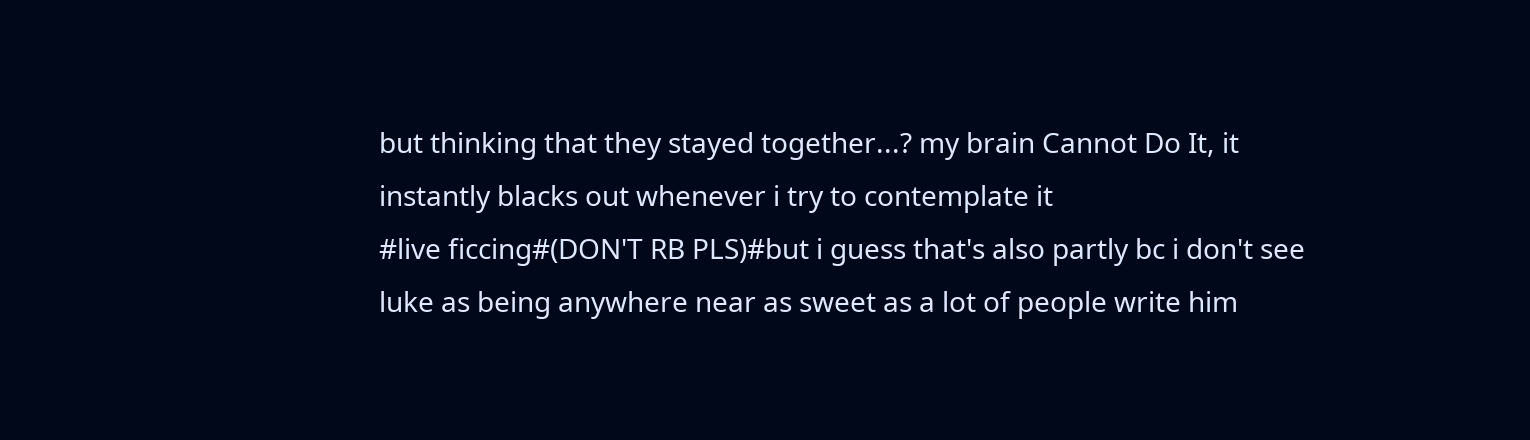but thinking that they stayed together...? my brain Cannot Do It, it instantly blacks out whenever i try to contemplate it
#live ficcing#(DON'T RB PLS)#but i guess that's also partly bc i don't see luke as being anywhere near as sweet as a lot of people write him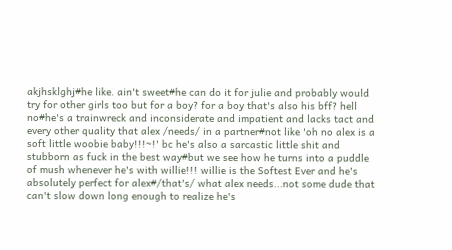akjhsklghj#he like. ain't sweet#he can do it for julie and probably would try for other girls too but for a boy? for a boy that's also his bff? hell no#he's a trainwreck and inconsiderate and impatient and lacks tact and every other quality that alex /needs/ in a partner#not like 'oh no alex is a soft little woobie baby!!!~!' bc he's also a sarcastic little shit and stubborn as fuck in the best way#but we see how he turns into a puddle of mush whenever he's with willie!!! willie is the Softest Ever and he's absolutely perfect for alex#/that's/ what alex needs...not some dude that can't slow down long enough to realize he's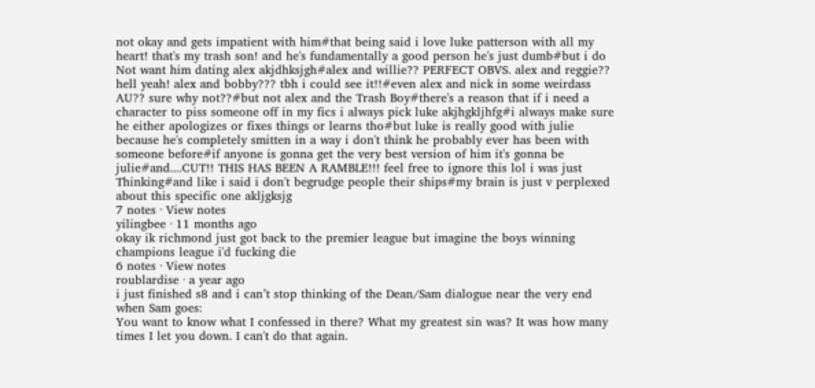not okay and gets impatient with him#that being said i love luke patterson with all my heart! that's my trash son! and he's fundamentally a good person he's just dumb#but i do Not want him dating alex akjdhksjgh#alex and willie?? PERFECT OBVS. alex and reggie?? hell yeah! alex and bobby??? tbh i could see it!!#even alex and nick in some weirdass AU?? sure why not??#but not alex and the Trash Boy#there's a reason that if i need a character to piss someone off in my fics i always pick luke akjhgkljhfg#i always make sure he either apologizes or fixes things or learns tho#but luke is really good with julie because he's completely smitten in a way i don't think he probably ever has been with someone before#if anyone is gonna get the very best version of him it's gonna be julie#and....CUT!! THIS HAS BEEN A RAMBLE!!! feel free to ignore this lol i was just Thinking#and like i said i don't begrudge people their ships#my brain is just v perplexed about this specific one akljgksjg
7 notes · View notes
yilingbee · 11 months ago
okay ik richmond just got back to the premier league but imagine the boys winning champions league i'd fucking die
6 notes · View notes
roublardise · a year ago
i just finished s8 and i can’t stop thinking of the Dean/Sam dialogue near the very end when Sam goes:
You want to know what I confessed in there? What my greatest sin was? It was how many times I let you down. I can't do that again.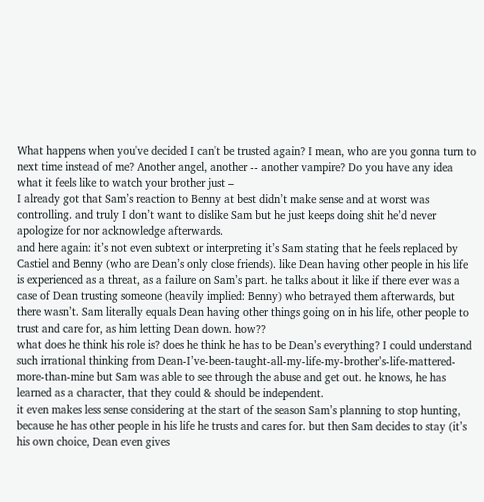What happens when you've decided I can't be trusted again? I mean, who are you gonna turn to next time instead of me? Another angel, another -- another vampire? Do you have any idea what it feels like to watch your brother just –
I already got that Sam’s reaction to Benny at best didn’t make sense and at worst was controlling. and truly I don’t want to dislike Sam but he just keeps doing shit he’d never apologize for nor acknowledge afterwards.
and here again: it’s not even subtext or interpreting it’s Sam stating that he feels replaced by Castiel and Benny (who are Dean’s only close friends). like Dean having other people in his life is experienced as a threat, as a failure on Sam’s part. he talks about it like if there ever was a case of Dean trusting someone (heavily implied: Benny) who betrayed them afterwards, but there wasn’t. Sam literally equals Dean having other things going on in his life, other people to trust and care for, as him letting Dean down. how??
what does he think his role is? does he think he has to be Dean’s everything? I could understand such irrational thinking from Dean-I’ve-been-taught-all-my-life-my-brother’s-life-mattered-more-than-mine but Sam was able to see through the abuse and get out. he knows, he has learned as a character, that they could & should be independent.
it even makes less sense considering at the start of the season Sam’s planning to stop hunting, because he has other people in his life he trusts and cares for. but then Sam decides to stay (it’s his own choice, Dean even gives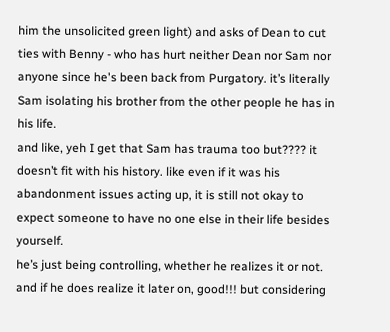him the unsolicited green light) and asks of Dean to cut ties with Benny - who has hurt neither Dean nor Sam nor anyone since he's been back from Purgatory. it’s literally Sam isolating his brother from the other people he has in his life.
and like, yeh I get that Sam has trauma too but???? it doesn’t fit with his history. like even if it was his abandonment issues acting up, it is still not okay to expect someone to have no one else in their life besides yourself.
he’s just being controlling, whether he realizes it or not. and if he does realize it later on, good!!! but considering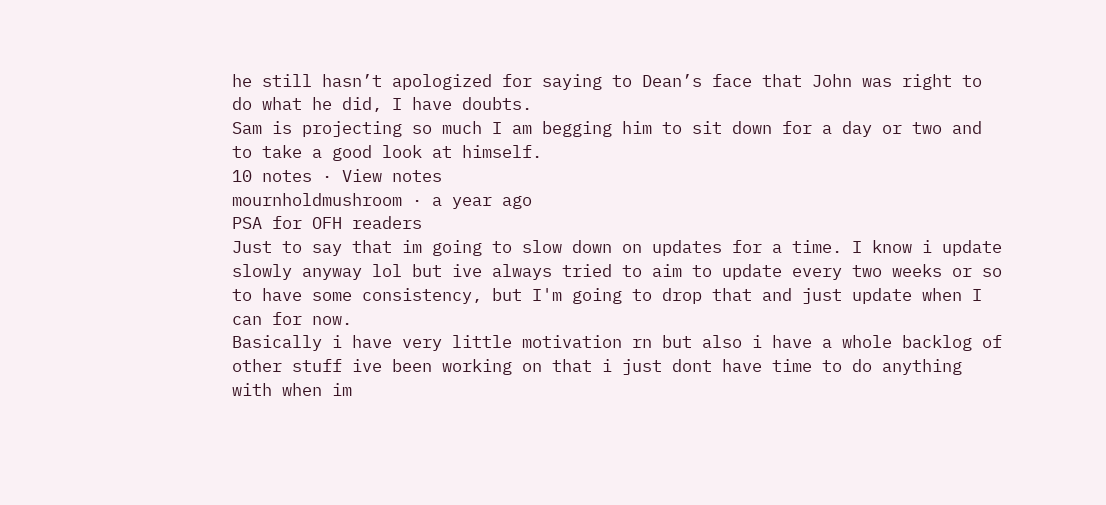he still hasn’t apologized for saying to Dean’s face that John was right to do what he did, I have doubts.
Sam is projecting so much I am begging him to sit down for a day or two and to take a good look at himself.
10 notes · View notes
mournholdmushroom · a year ago
PSA for OFH readers
Just to say that im going to slow down on updates for a time. I know i update slowly anyway lol but ive always tried to aim to update every two weeks or so to have some consistency, but I'm going to drop that and just update when I can for now.
Basically i have very little motivation rn but also i have a whole backlog of other stuff ive been working on that i just dont have time to do anything with when im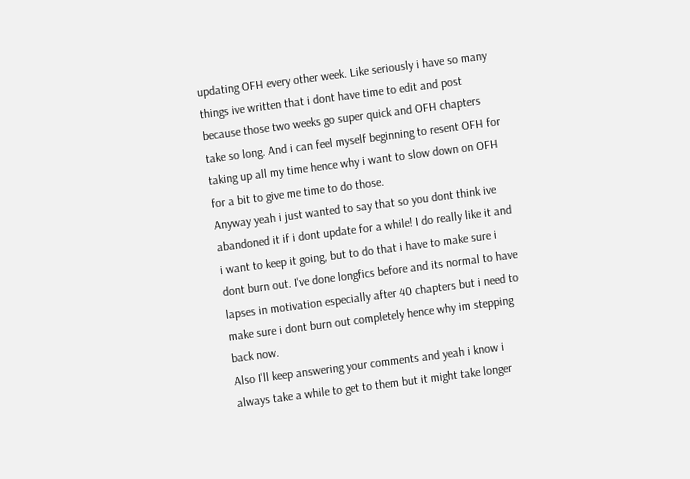updating OFH every other week. Like seriously i have so many things ive written that i dont have time to edit and post because those two weeks go super quick and OFH chapters take so long. And i can feel myself beginning to resent OFH for taking up all my time hence why i want to slow down on OFH for a bit to give me time to do those.
Anyway yeah i just wanted to say that so you dont think ive abandoned it if i dont update for a while! I do really like it and i want to keep it going, but to do that i have to make sure i dont burn out. I've done longfics before and its normal to have lapses in motivation especially after 40 chapters but i need to make sure i dont burn out completely hence why im stepping back now.
Also I'll keep answering your comments and yeah i know i always take a while to get to them but it might take longer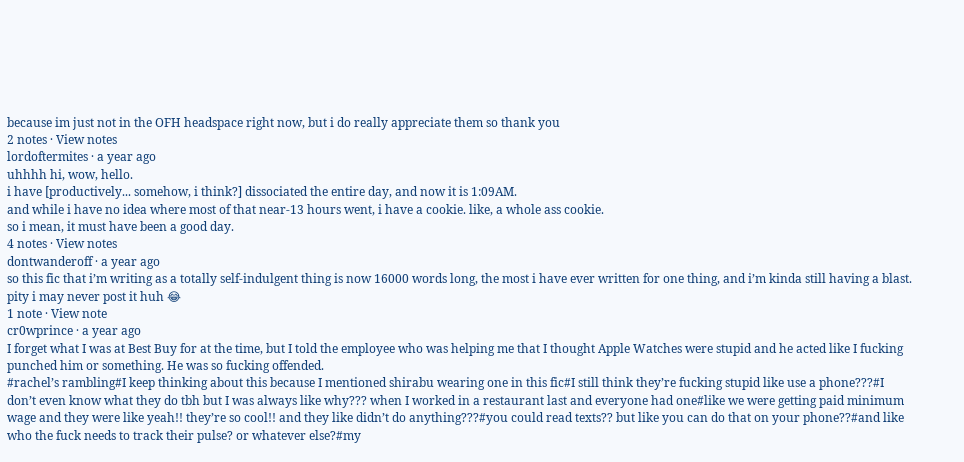because im just not in the OFH headspace right now, but i do really appreciate them so thank you
2 notes · View notes
lordoftermites · a year ago
uhhhh hi, wow, hello.
i have [productively... somehow, i think?] dissociated the entire day, and now it is 1:09AM.
and while i have no idea where most of that near-13 hours went, i have a cookie. like, a whole ass cookie.
so i mean, it must have been a good day.
4 notes · View notes
dontwanderoff · a year ago
so this fic that i’m writing as a totally self-indulgent thing is now 16000 words long, the most i have ever written for one thing, and i’m kinda still having a blast. pity i may never post it huh 😂
1 note · View note
cr0wprince · a year ago
I forget what I was at Best Buy for at the time, but I told the employee who was helping me that I thought Apple Watches were stupid and he acted like I fucking punched him or something. He was so fucking offended.
#rachel’s rambling#I keep thinking about this because I mentioned shirabu wearing one in this fic#I still think they’re fucking stupid like use a phone???#I don’t even know what they do tbh but I was always like why??? when I worked in a restaurant last and everyone had one#like we were getting paid minimum wage and they were like yeah!! they’re so cool!! and they like didn’t do anything???#you could read texts?? but like you can do that on your phone??#and like who the fuck needs to track their pulse? or whatever else?#my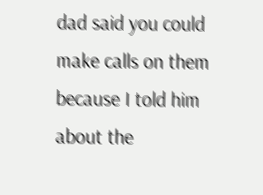dad said you could make calls on them because I told him about the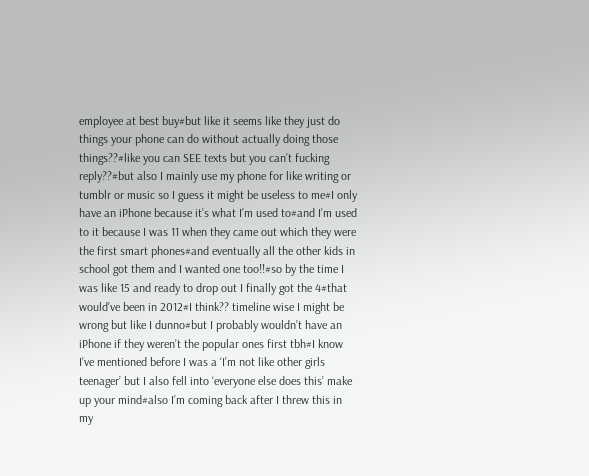employee at best buy#but like it seems like they just do things your phone can do without actually doing those things??#like you can SEE texts but you can’t fucking reply??#but also I mainly use my phone for like writing or tumblr or music so I guess it might be useless to me#I only have an iPhone because it’s what I’m used to#and I’m used to it because I was 11 when they came out which they were the first smart phones#and eventually all the other kids in school got them and I wanted one too!!#so by the time I was like 15 and ready to drop out I finally got the 4#that would’ve been in 2012#I think?? timeline wise I might be wrong but like I dunno#but I probably wouldn’t have an iPhone if they weren’t the popular ones first tbh#I know I’ve mentioned before I was a ‘I’m not like other girls teenager’ but I also fell into ‘everyone else does this’ make up your mind#also I’m coming back after I threw this in my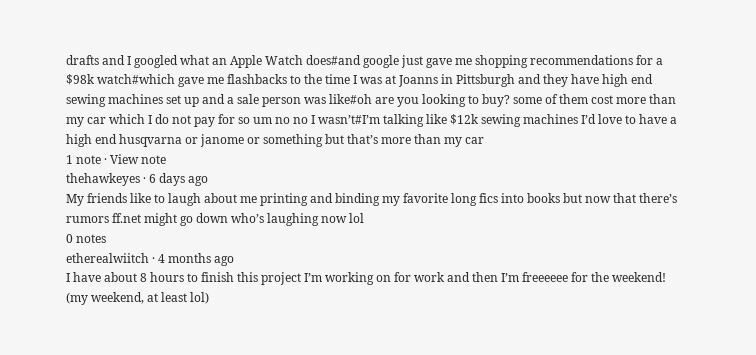drafts and I googled what an Apple Watch does#and google just gave me shopping recommendations for a $98k watch#which gave me flashbacks to the time I was at Joanns in Pittsburgh and they have high end sewing machines set up and a sale person was like#oh are you looking to buy? some of them cost more than my car which I do not pay for so um no no I wasn’t#I’m talking like $12k sewing machines I’d love to have a high end husqvarna or janome or something but that’s more than my car
1 note · View note
thehawkeyes · 6 days ago
My friends like to laugh about me printing and binding my favorite long fics into books but now that there’s rumors ff.net might go down who’s laughing now lol
0 notes
etherealwiitch · 4 months ago
I have about 8 hours to finish this project I’m working on for work and then I’m freeeeee for the weekend! (my weekend, at least lol)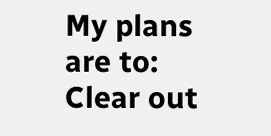My plans are to:
Clear out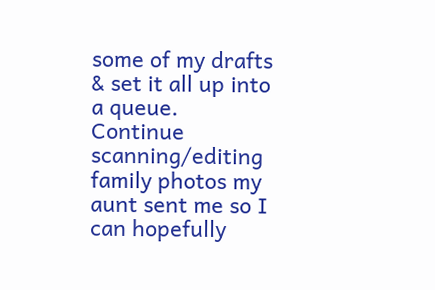some of my drafts & set it all up into a queue.
Continue scanning/editing family photos my aunt sent me so I can hopefully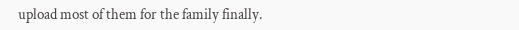upload most of them for the family finally.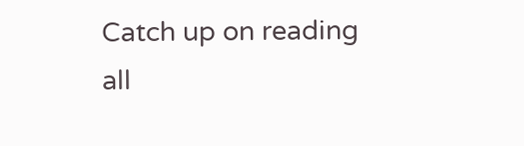Catch up on reading all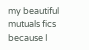my beautiful mutuals fics because I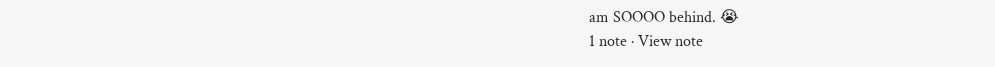am SOOOO behind. 😭
1 note · View note